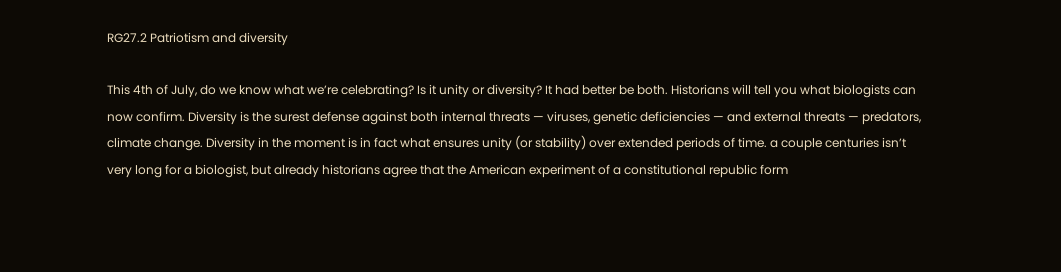RG27.2 Patriotism and diversity

This 4th of July, do we know what we’re celebrating? Is it unity or diversity? It had better be both. Historians will tell you what biologists can now confirm. Diversity is the surest defense against both internal threats — viruses, genetic deficiencies — and external threats — predators, climate change. Diversity in the moment is in fact what ensures unity (or stability) over extended periods of time. a couple centuries isn’t very long for a biologist, but already historians agree that the American experiment of a constitutional republic form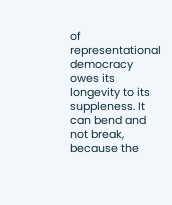of representational democracy owes its longevity to its suppleness. It can bend and not break, because the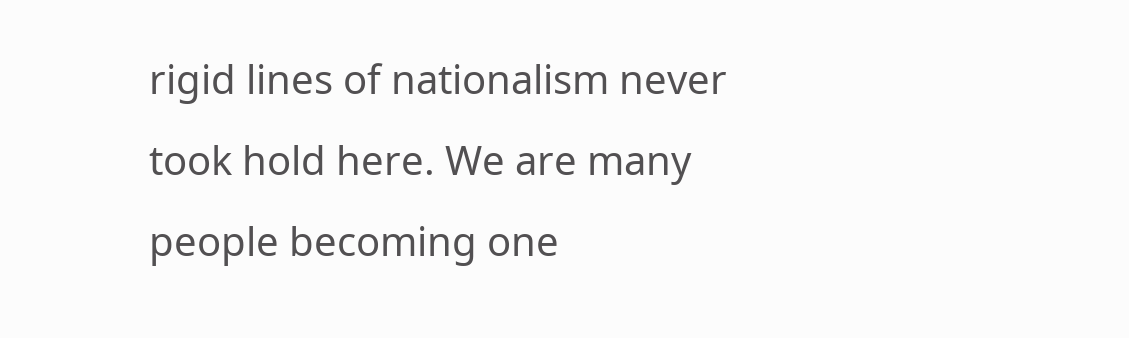rigid lines of nationalism never took hold here. We are many people becoming one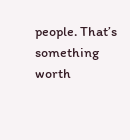people. That’s something worth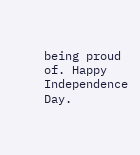being proud of. Happy Independence Day.